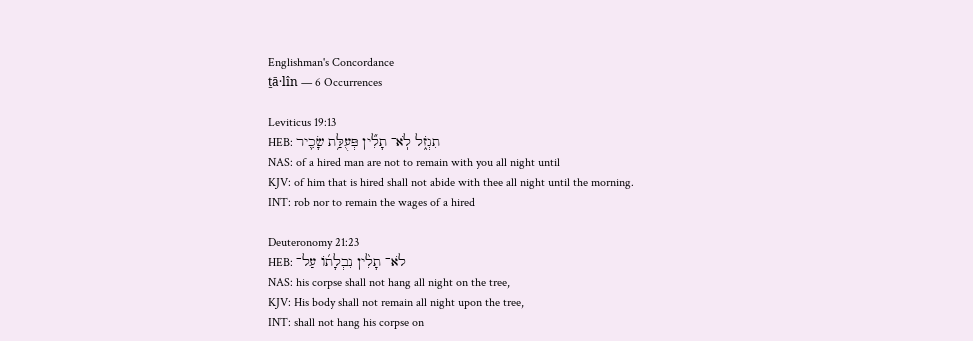Englishman's Concordance
ṯā·lîn — 6 Occurrences

Leviticus 19:13
HEB: תִגְזֹ֑ל לֹֽא־ תָלִ֞ין פְּעֻלַּ֥ת שָׂכִ֛יר
NAS: of a hired man are not to remain with you all night until
KJV: of him that is hired shall not abide with thee all night until the morning.
INT: rob nor to remain the wages of a hired

Deuteronomy 21:23
HEB: לֹא־ תָלִ֨ין נִבְלָת֜וֹ עַל־
NAS: his corpse shall not hang all night on the tree,
KJV: His body shall not remain all night upon the tree,
INT: shall not hang his corpse on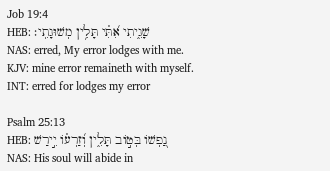Job 19:4
HEB: שָׁגִ֑יתִי אִ֝תִּ֗י תָּלִ֥ין מְשׁוּגָתִֽי׃
NAS: erred, My error lodges with me.
KJV: mine error remaineth with myself.
INT: erred for lodges my error

Psalm 25:13
HEB: נַ֭פְשׁוֹ בְּט֣וֹב תָּלִ֑ין וְ֝זַרְע֗וֹ יִ֣ירַשׁ
NAS: His soul will abide in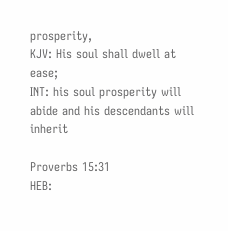prosperity,
KJV: His soul shall dwell at ease;
INT: his soul prosperity will abide and his descendants will inherit

Proverbs 15:31
HEB: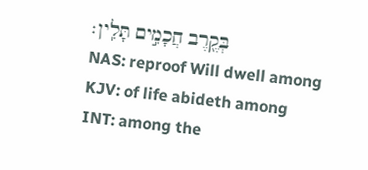בְּקֶ֖רֶב חֲכָמִ֣ים תָּלִֽין׃
NAS: reproof Will dwell among
KJV: of life abideth among
INT: among the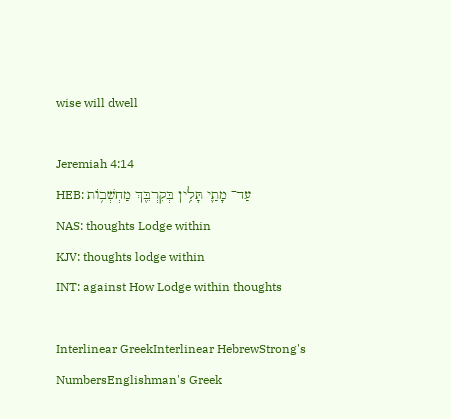wise will dwell

Jeremiah 4:14
HEB: עַד־ מָתַ֛י תָּלִ֥ין בְּקִרְבֵּ֖ךְ מַחְשְׁב֥וֹת
NAS: thoughts Lodge within
KJV: thoughts lodge within
INT: against How Lodge within thoughts

Interlinear GreekInterlinear HebrewStrong's NumbersEnglishman's Greek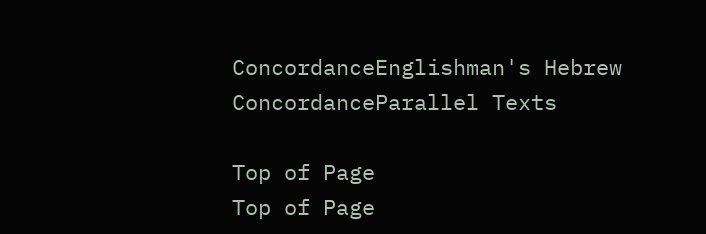ConcordanceEnglishman's Hebrew ConcordanceParallel Texts

Top of Page
Top of Page